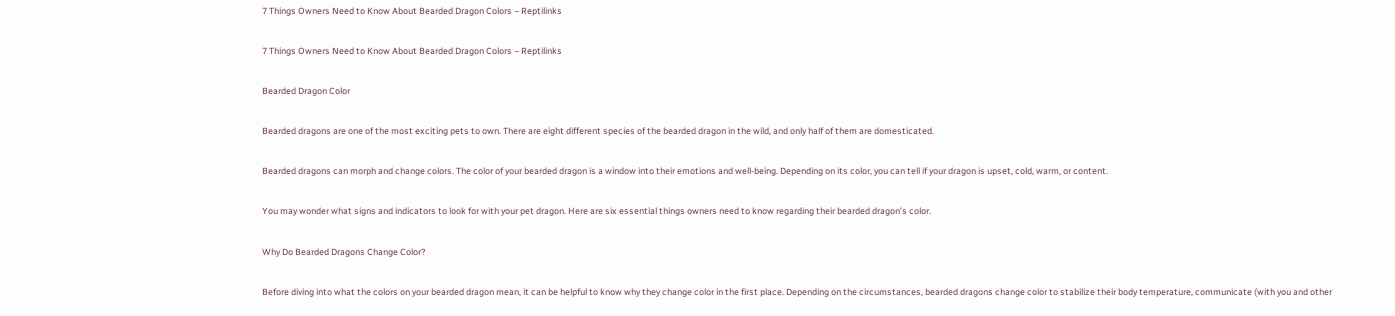7 Things Owners Need to Know About Bearded Dragon Colors – Reptilinks

7 Things Owners Need to Know About Bearded Dragon Colors – Reptilinks

Bearded Dragon Color

Bearded dragons are one of the most exciting pets to own. There are eight different species of the bearded dragon in the wild, and only half of them are domesticated.

Bearded dragons can morph and change colors. The color of your bearded dragon is a window into their emotions and well-being. Depending on its color, you can tell if your dragon is upset, cold, warm, or content.

You may wonder what signs and indicators to look for with your pet dragon. Here are six essential things owners need to know regarding their bearded dragon’s color.

Why Do Bearded Dragons Change Color?

Before diving into what the colors on your bearded dragon mean, it can be helpful to know why they change color in the first place. Depending on the circumstances, bearded dragons change color to stabilize their body temperature, communicate (with you and other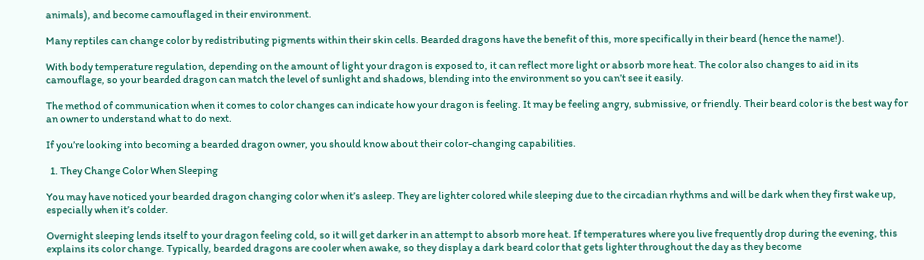animals), and become camouflaged in their environment.

Many reptiles can change color by redistributing pigments within their skin cells. Bearded dragons have the benefit of this, more specifically in their beard (hence the name!).

With body temperature regulation, depending on the amount of light your dragon is exposed to, it can reflect more light or absorb more heat. The color also changes to aid in its camouflage, so your bearded dragon can match the level of sunlight and shadows, blending into the environment so you can’t see it easily.

The method of communication when it comes to color changes can indicate how your dragon is feeling. It may be feeling angry, submissive, or friendly. Their beard color is the best way for an owner to understand what to do next.

If you’re looking into becoming a bearded dragon owner, you should know about their color-changing capabilities.

  1. They Change Color When Sleeping

You may have noticed your bearded dragon changing color when it’s asleep. They are lighter colored while sleeping due to the circadian rhythms and will be dark when they first wake up, especially when it’s colder.

Overnight sleeping lends itself to your dragon feeling cold, so it will get darker in an attempt to absorb more heat. If temperatures where you live frequently drop during the evening, this explains its color change. Typically, bearded dragons are cooler when awake, so they display a dark beard color that gets lighter throughout the day as they become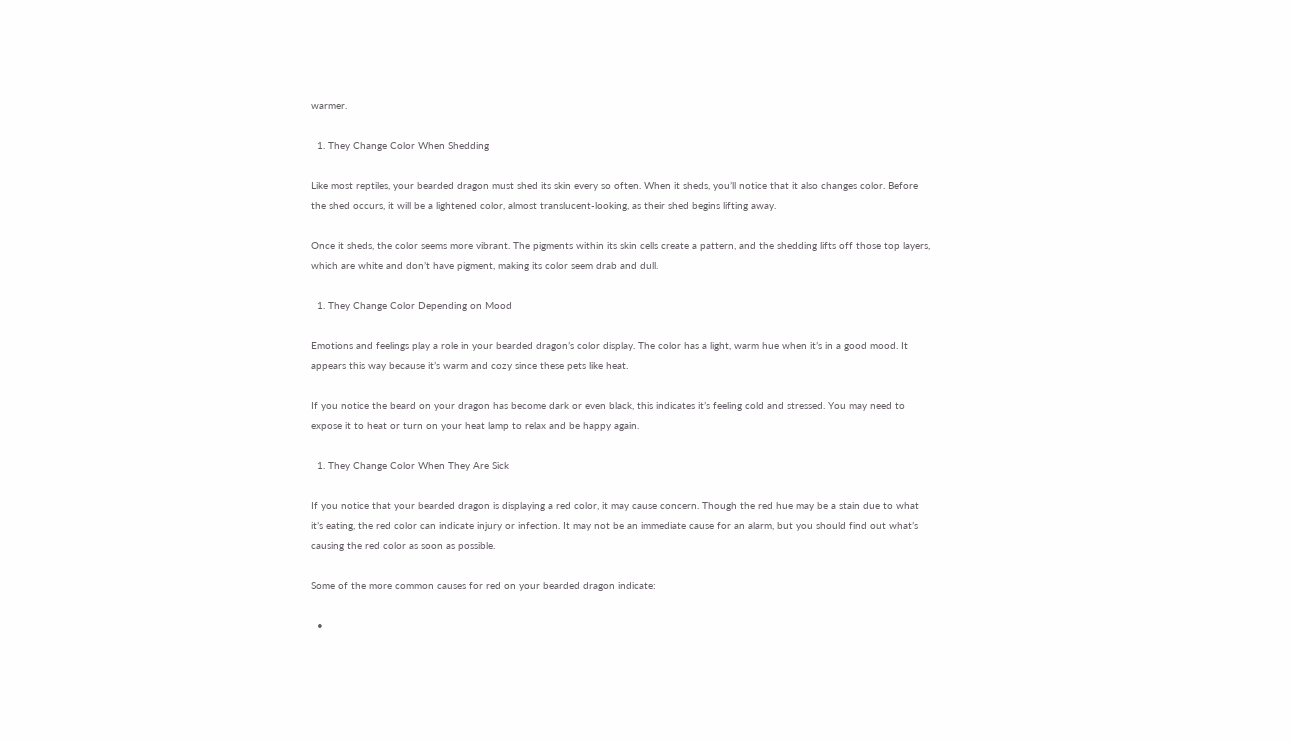warmer.

  1. They Change Color When Shedding

Like most reptiles, your bearded dragon must shed its skin every so often. When it sheds, you’ll notice that it also changes color. Before the shed occurs, it will be a lightened color, almost translucent-looking, as their shed begins lifting away.

Once it sheds, the color seems more vibrant. The pigments within its skin cells create a pattern, and the shedding lifts off those top layers, which are white and don’t have pigment, making its color seem drab and dull.

  1. They Change Color Depending on Mood

Emotions and feelings play a role in your bearded dragon’s color display. The color has a light, warm hue when it’s in a good mood. It appears this way because it’s warm and cozy since these pets like heat.

If you notice the beard on your dragon has become dark or even black, this indicates it’s feeling cold and stressed. You may need to expose it to heat or turn on your heat lamp to relax and be happy again.

  1. They Change Color When They Are Sick

If you notice that your bearded dragon is displaying a red color, it may cause concern. Though the red hue may be a stain due to what it’s eating, the red color can indicate injury or infection. It may not be an immediate cause for an alarm, but you should find out what’s causing the red color as soon as possible.

Some of the more common causes for red on your bearded dragon indicate:

  •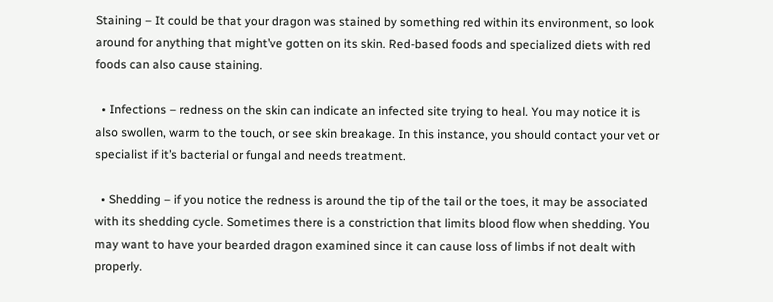Staining – It could be that your dragon was stained by something red within its environment, so look around for anything that might’ve gotten on its skin. Red-based foods and specialized diets with red foods can also cause staining.

  • Infections – redness on the skin can indicate an infected site trying to heal. You may notice it is also swollen, warm to the touch, or see skin breakage. In this instance, you should contact your vet or specialist if it’s bacterial or fungal and needs treatment.

  • Shedding – if you notice the redness is around the tip of the tail or the toes, it may be associated with its shedding cycle. Sometimes there is a constriction that limits blood flow when shedding. You may want to have your bearded dragon examined since it can cause loss of limbs if not dealt with properly.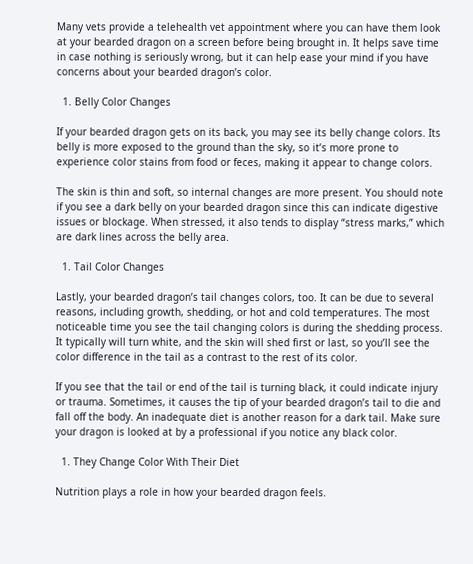Many vets provide a telehealth vet appointment where you can have them look at your bearded dragon on a screen before being brought in. It helps save time in case nothing is seriously wrong, but it can help ease your mind if you have concerns about your bearded dragon’s color.

  1. Belly Color Changes

If your bearded dragon gets on its back, you may see its belly change colors. Its belly is more exposed to the ground than the sky, so it’s more prone to experience color stains from food or feces, making it appear to change colors.

The skin is thin and soft, so internal changes are more present. You should note if you see a dark belly on your bearded dragon since this can indicate digestive issues or blockage. When stressed, it also tends to display “stress marks,” which are dark lines across the belly area.

  1. Tail Color Changes

Lastly, your bearded dragon’s tail changes colors, too. It can be due to several reasons, including growth, shedding, or hot and cold temperatures. The most noticeable time you see the tail changing colors is during the shedding process. It typically will turn white, and the skin will shed first or last, so you’ll see the color difference in the tail as a contrast to the rest of its color.

If you see that the tail or end of the tail is turning black, it could indicate injury or trauma. Sometimes, it causes the tip of your bearded dragon’s tail to die and fall off the body. An inadequate diet is another reason for a dark tail. Make sure your dragon is looked at by a professional if you notice any black color.

  1. They Change Color With Their Diet

Nutrition plays a role in how your bearded dragon feels.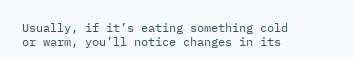Usually, if it’s eating something cold or warm, you’ll notice changes in its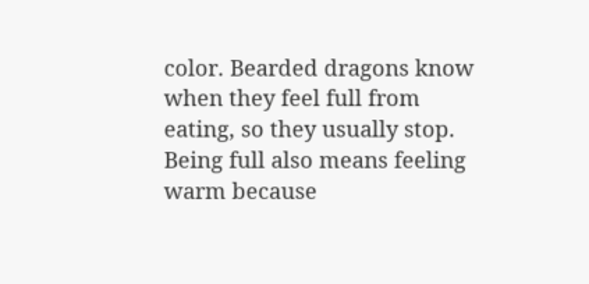color. Bearded dragons know when they feel full from eating, so they usually stop. Being full also means feeling warm because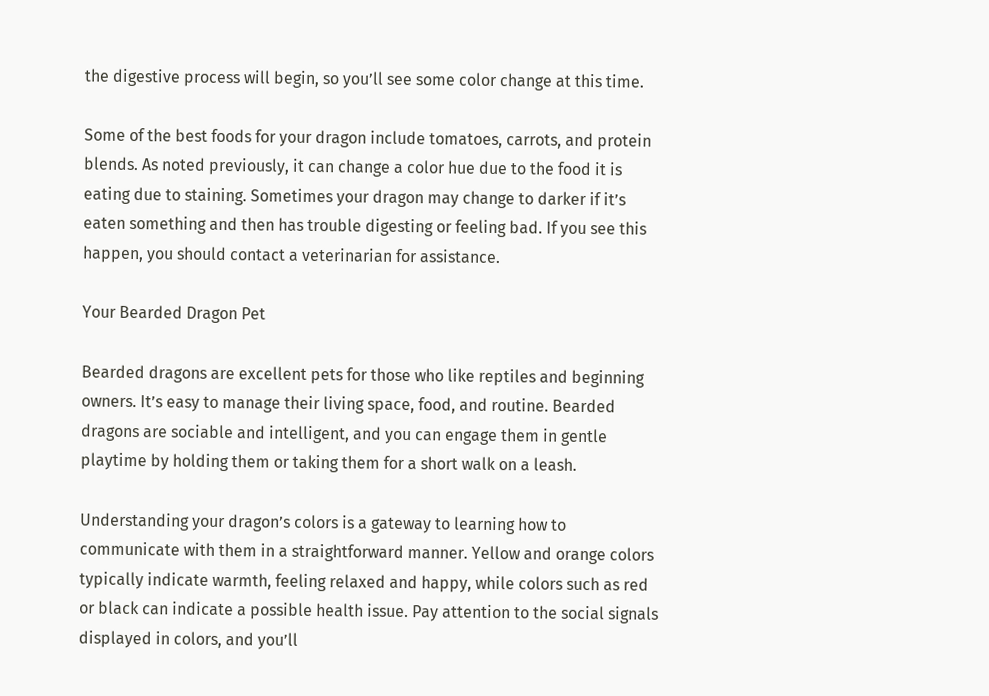the digestive process will begin, so you’ll see some color change at this time.

Some of the best foods for your dragon include tomatoes, carrots, and protein blends. As noted previously, it can change a color hue due to the food it is eating due to staining. Sometimes your dragon may change to darker if it’s eaten something and then has trouble digesting or feeling bad. If you see this happen, you should contact a veterinarian for assistance.

Your Bearded Dragon Pet

Bearded dragons are excellent pets for those who like reptiles and beginning owners. It’s easy to manage their living space, food, and routine. Bearded dragons are sociable and intelligent, and you can engage them in gentle playtime by holding them or taking them for a short walk on a leash.

Understanding your dragon’s colors is a gateway to learning how to communicate with them in a straightforward manner. Yellow and orange colors typically indicate warmth, feeling relaxed and happy, while colors such as red or black can indicate a possible health issue. Pay attention to the social signals displayed in colors, and you’ll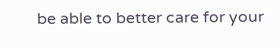be able to better care for your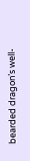bearded dragon’s well-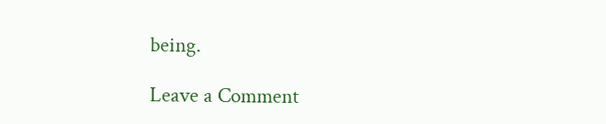being.

Leave a Comment